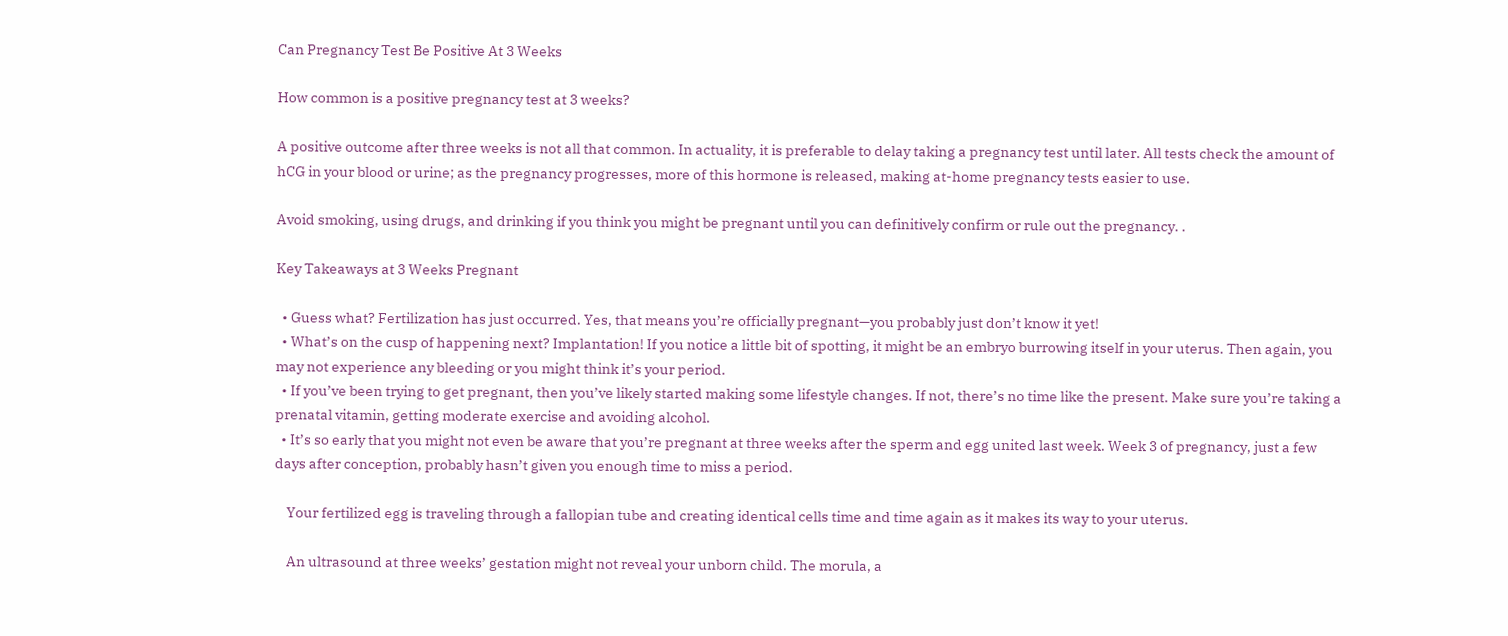Can Pregnancy Test Be Positive At 3 Weeks

How common is a positive pregnancy test at 3 weeks?

A positive outcome after three weeks is not all that common. In actuality, it is preferable to delay taking a pregnancy test until later. All tests check the amount of hCG in your blood or urine; as the pregnancy progresses, more of this hormone is released, making at-home pregnancy tests easier to use.

Avoid smoking, using drugs, and drinking if you think you might be pregnant until you can definitively confirm or rule out the pregnancy. .

Key Takeaways at 3 Weeks Pregnant

  • Guess what? Fertilization has just occurred. Yes, that means you’re officially pregnant—you probably just don’t know it yet!
  • What’s on the cusp of happening next? Implantation! If you notice a little bit of spotting, it might be an embryo burrowing itself in your uterus. Then again, you may not experience any bleeding or you might think it’s your period.
  • If you’ve been trying to get pregnant, then you’ve likely started making some lifestyle changes. If not, there’s no time like the present. Make sure you’re taking a prenatal vitamin, getting moderate exercise and avoiding alcohol.
  • It’s so early that you might not even be aware that you’re pregnant at three weeks after the sperm and egg united last week. Week 3 of pregnancy, just a few days after conception, probably hasn’t given you enough time to miss a period.

    Your fertilized egg is traveling through a fallopian tube and creating identical cells time and time again as it makes its way to your uterus.

    An ultrasound at three weeks’ gestation might not reveal your unborn child. The morula, a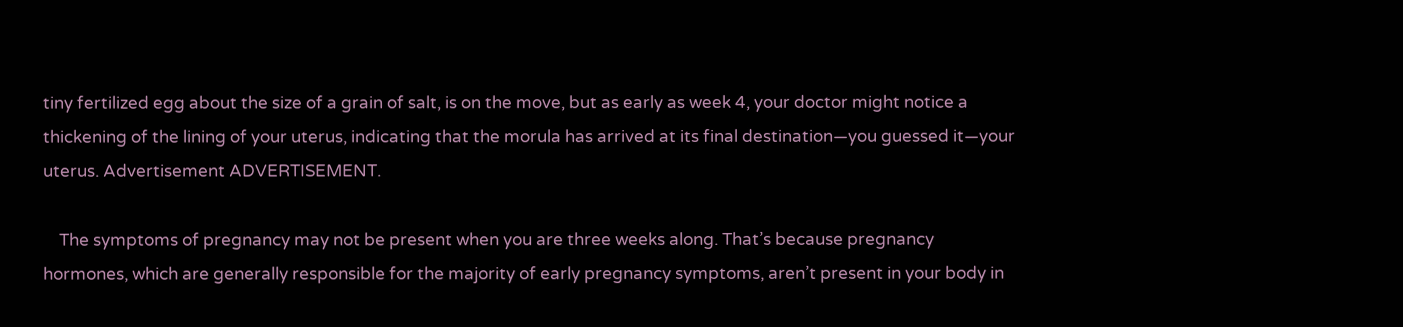tiny fertilized egg about the size of a grain of salt, is on the move, but as early as week 4, your doctor might notice a thickening of the lining of your uterus, indicating that the morula has arrived at its final destination—you guessed it—your uterus. Advertisement ADVERTISEMENT.

    The symptoms of pregnancy may not be present when you are three weeks along. That’s because pregnancy hormones, which are generally responsible for the majority of early pregnancy symptoms, aren’t present in your body in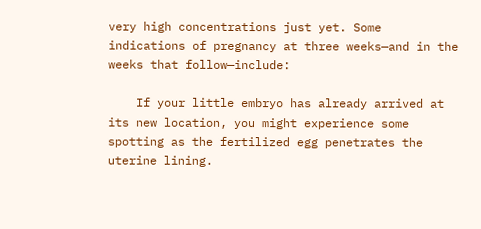very high concentrations just yet. Some indications of pregnancy at three weeks—and in the weeks that follow—include:

    If your little embryo has already arrived at its new location, you might experience some spotting as the fertilized egg penetrates the uterine lining.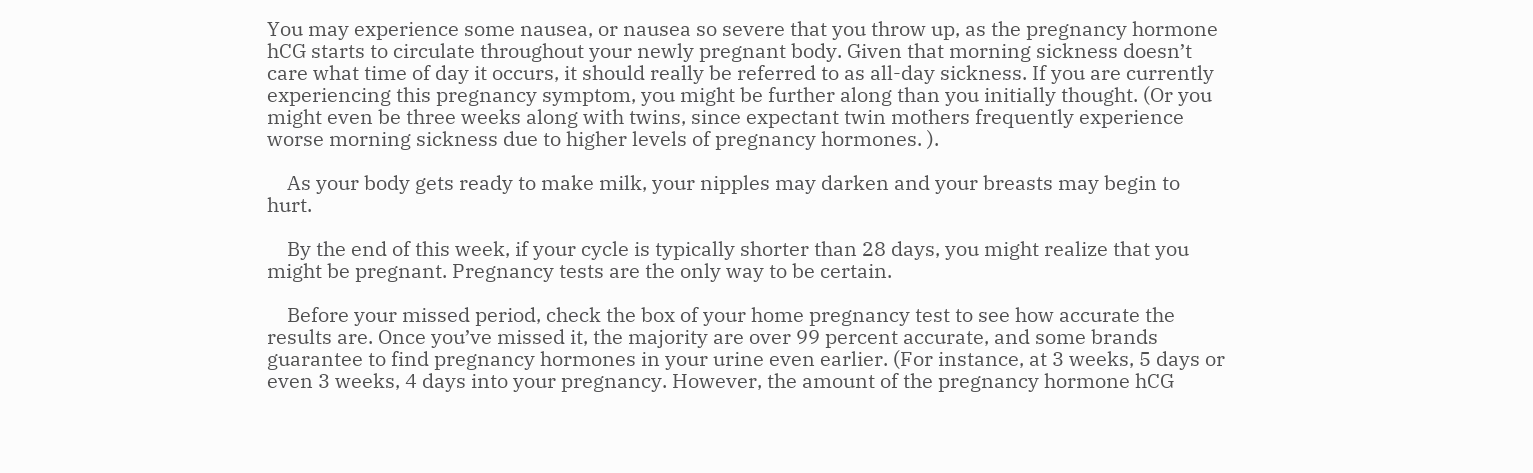You may experience some nausea, or nausea so severe that you throw up, as the pregnancy hormone hCG starts to circulate throughout your newly pregnant body. Given that morning sickness doesn’t care what time of day it occurs, it should really be referred to as all-day sickness. If you are currently experiencing this pregnancy symptom, you might be further along than you initially thought. (Or you might even be three weeks along with twins, since expectant twin mothers frequently experience worse morning sickness due to higher levels of pregnancy hormones. ).

    As your body gets ready to make milk, your nipples may darken and your breasts may begin to hurt.

    By the end of this week, if your cycle is typically shorter than 28 days, you might realize that you might be pregnant. Pregnancy tests are the only way to be certain.

    Before your missed period, check the box of your home pregnancy test to see how accurate the results are. Once you’ve missed it, the majority are over 99 percent accurate, and some brands guarantee to find pregnancy hormones in your urine even earlier. (For instance, at 3 weeks, 5 days or even 3 weeks, 4 days into your pregnancy. However, the amount of the pregnancy hormone hCG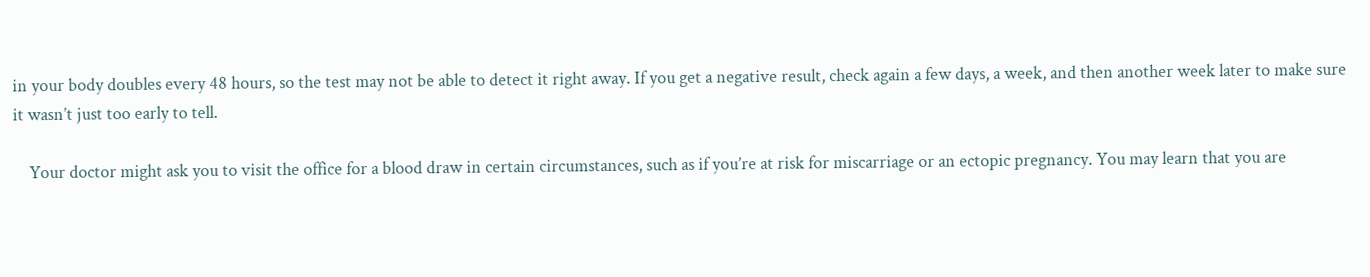in your body doubles every 48 hours, so the test may not be able to detect it right away. If you get a negative result, check again a few days, a week, and then another week later to make sure it wasn’t just too early to tell.

    Your doctor might ask you to visit the office for a blood draw in certain circumstances, such as if you’re at risk for miscarriage or an ectopic pregnancy. You may learn that you are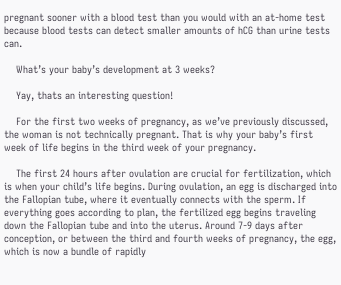pregnant sooner with a blood test than you would with an at-home test because blood tests can detect smaller amounts of hCG than urine tests can.

    What’s your baby’s development at 3 weeks?

    Yay, thats an interesting question!

    For the first two weeks of pregnancy, as we’ve previously discussed, the woman is not technically pregnant. That is why your baby’s first week of life begins in the third week of your pregnancy.

    The first 24 hours after ovulation are crucial for fertilization, which is when your child’s life begins. During ovulation, an egg is discharged into the Fallopian tube, where it eventually connects with the sperm. If everything goes according to plan, the fertilized egg begins traveling down the Fallopian tube and into the uterus. Around 7-9 days after conception, or between the third and fourth weeks of pregnancy, the egg, which is now a bundle of rapidly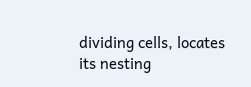dividing cells, locates its nesting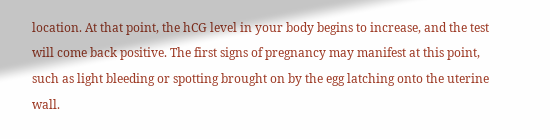location. At that point, the hCG level in your body begins to increase, and the test will come back positive. The first signs of pregnancy may manifest at this point, such as light bleeding or spotting brought on by the egg latching onto the uterine wall.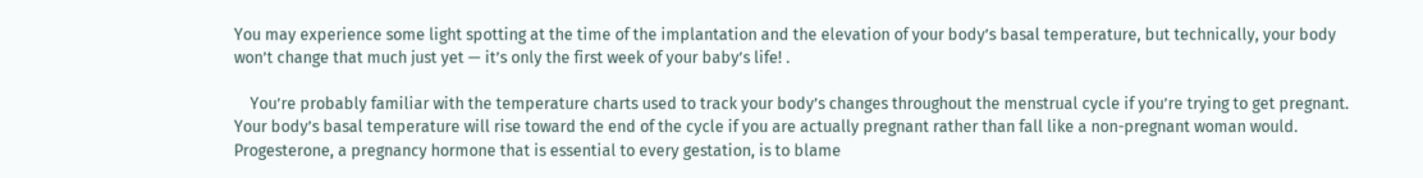You may experience some light spotting at the time of the implantation and the elevation of your body’s basal temperature, but technically, your body won’t change that much just yet — it’s only the first week of your baby’s life! .

    You’re probably familiar with the temperature charts used to track your body’s changes throughout the menstrual cycle if you’re trying to get pregnant. Your body’s basal temperature will rise toward the end of the cycle if you are actually pregnant rather than fall like a non-pregnant woman would. Progesterone, a pregnancy hormone that is essential to every gestation, is to blame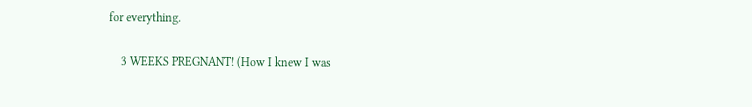for everything.

    3 WEEKS PREGNANT! (How I knew I was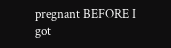pregnant BEFORE I got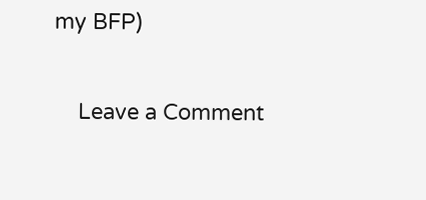my BFP)

    Leave a Comment